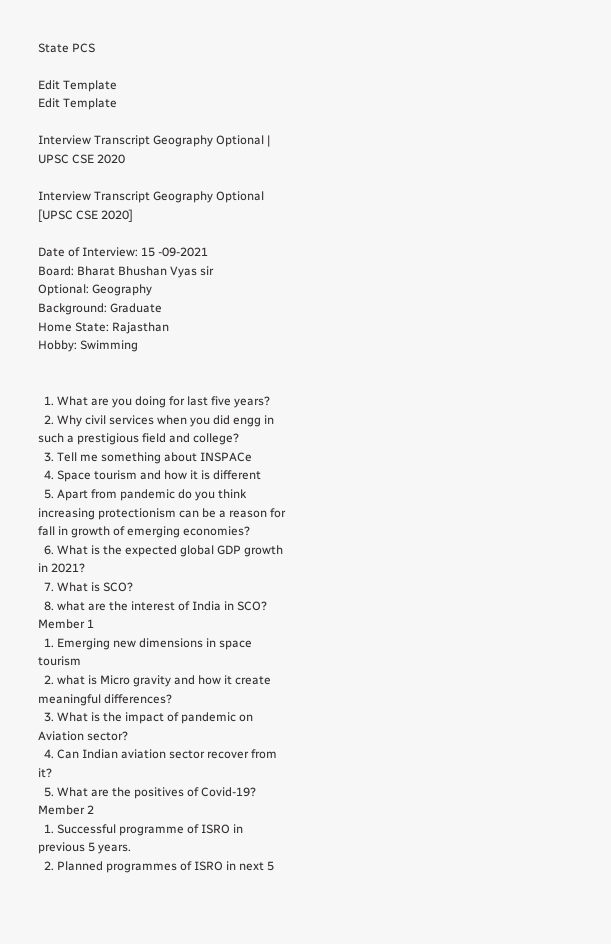State PCS

Edit Template
Edit Template

Interview Transcript Geography Optional | UPSC CSE 2020

Interview Transcript Geography Optional
[UPSC CSE 2020]

Date of Interview: 15 -09-2021
Board: Bharat Bhushan Vyas sir
Optional: Geography
Background: Graduate
Home State: Rajasthan
Hobby: Swimming


  1. What are you doing for last five years?
  2. Why civil services when you did engg in such a prestigious field and college?
  3. Tell me something about INSPACe
  4. Space tourism and how it is different
  5. Apart from pandemic do you think increasing protectionism can be a reason for fall in growth of emerging economies?
  6. What is the expected global GDP growth in 2021?
  7. What is SCO?
  8. what are the interest of India in SCO?
Member 1
  1. Emerging new dimensions in space tourism
  2. what is Micro gravity and how it create meaningful differences?
  3. What is the impact of pandemic on Aviation sector?
  4. Can Indian aviation sector recover from it?
  5. What are the positives of Covid-19?
Member 2
  1. Successful programme of ISRO in previous 5 years.
  2. Planned programmes of ISRO in next 5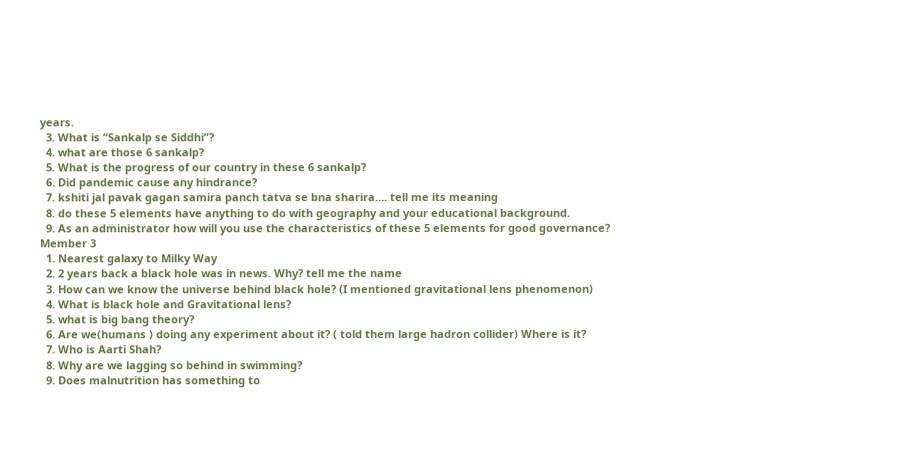years.
  3. What is “Sankalp se Siddhi”?
  4. what are those 6 sankalp?
  5. What is the progress of our country in these 6 sankalp?
  6. Did pandemic cause any hindrance?
  7. kshiti jal pavak gagan samira panch tatva se bna sharira…. tell me its meaning
  8. do these 5 elements have anything to do with geography and your educational background.
  9. As an administrator how will you use the characteristics of these 5 elements for good governance?
Member 3
  1. Nearest galaxy to Milky Way
  2. 2 years back a black hole was in news. Why? tell me the name
  3. How can we know the universe behind black hole? (I mentioned gravitational lens phenomenon)
  4. What is black hole and Gravitational lens?
  5. what is big bang theory?
  6. Are we(humans ) doing any experiment about it? ( told them large hadron collider) Where is it?
  7. Who is Aarti Shah?
  8. Why are we lagging so behind in swimming?
  9. Does malnutrition has something to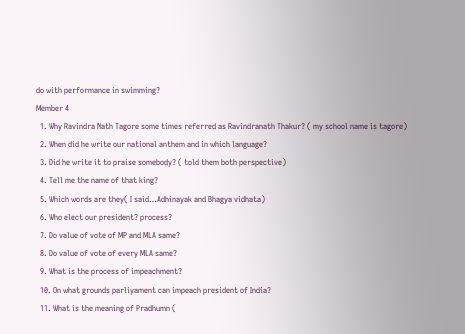do with performance in swimming?
Member 4
  1. Why Ravindra Nath Tagore some times referred as Ravindranath Thakur? ( my school name is tagore)
  2. When did he write our national anthem and in which language?
  3. Did he write it to praise somebody? ( told them both perspective)
  4. Tell me the name of that king?
  5. Which words are they( I said…Adhinayak and Bhagya vidhata)
  6. Who elect our president? process?
  7. Do value of vote of MP and MLA same?
  8. Do value of vote of every MLA same?
  9. What is the process of impeachment?
  10. On what grounds parliyament can impeach president of India?
  11. What is the meaning of Pradhumn (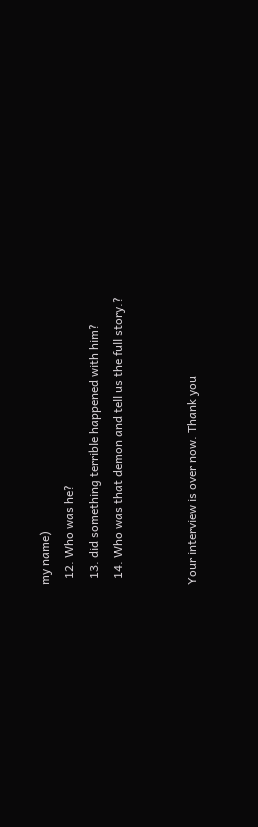my name)
  12. Who was he?
  13. did something terrible happened with him?
  14. Who was that demon and tell us the full story.?


Your interview is over now. Thank you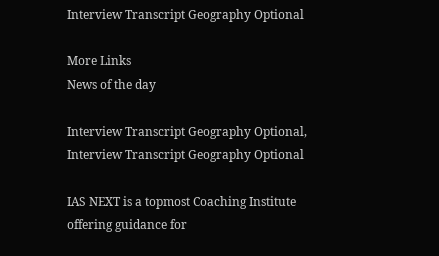Interview Transcript Geography Optional

More Links
News of the day

Interview Transcript Geography Optional, Interview Transcript Geography Optional

IAS NEXT is a topmost Coaching Institute offering guidance for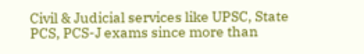Civil & Judicial services like UPSC, State PCS, PCS-J exams since more than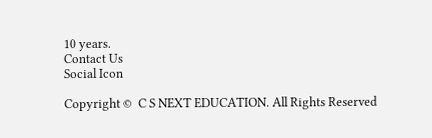10 years.
Contact Us
Social Icon

Copyright ©  C S NEXT EDUCATION. All Rights Reserved